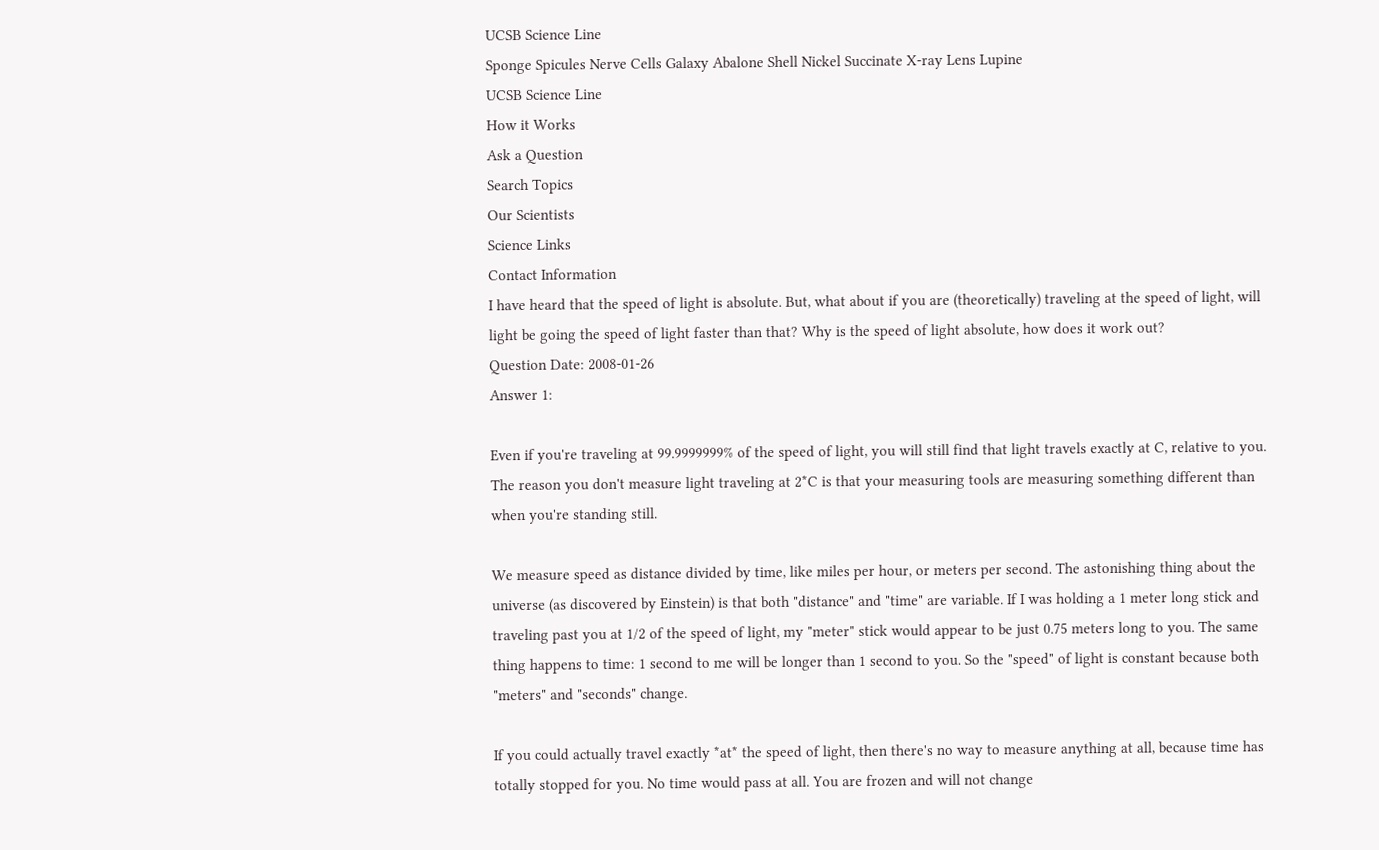UCSB Science Line
Sponge Spicules Nerve Cells Galaxy Abalone Shell Nickel Succinate X-ray Lens Lupine
UCSB Science Line
How it Works
Ask a Question
Search Topics
Our Scientists
Science Links
Contact Information
I have heard that the speed of light is absolute. But, what about if you are (theoretically) traveling at the speed of light, will light be going the speed of light faster than that? Why is the speed of light absolute, how does it work out?
Question Date: 2008-01-26
Answer 1:

Even if you're traveling at 99.9999999% of the speed of light, you will still find that light travels exactly at C, relative to you. The reason you don't measure light traveling at 2*C is that your measuring tools are measuring something different than when you're standing still.

We measure speed as distance divided by time, like miles per hour, or meters per second. The astonishing thing about the universe (as discovered by Einstein) is that both "distance" and "time" are variable. If I was holding a 1 meter long stick and traveling past you at 1/2 of the speed of light, my "meter" stick would appear to be just 0.75 meters long to you. The same thing happens to time: 1 second to me will be longer than 1 second to you. So the "speed" of light is constant because both "meters" and "seconds" change.

If you could actually travel exactly *at* the speed of light, then there's no way to measure anything at all, because time has totally stopped for you. No time would pass at all. You are frozen and will not change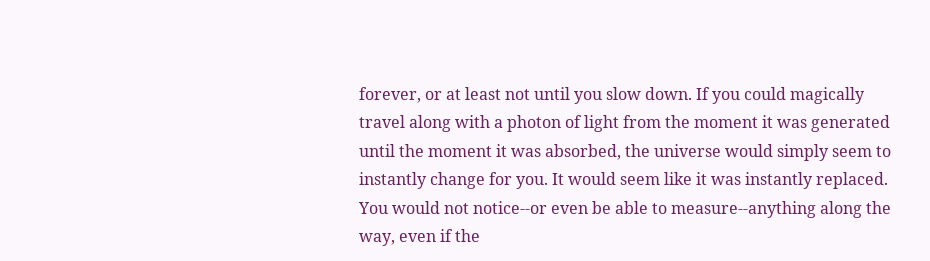forever, or at least not until you slow down. If you could magically travel along with a photon of light from the moment it was generated until the moment it was absorbed, the universe would simply seem to instantly change for you. It would seem like it was instantly replaced. You would not notice--or even be able to measure--anything along the way, even if the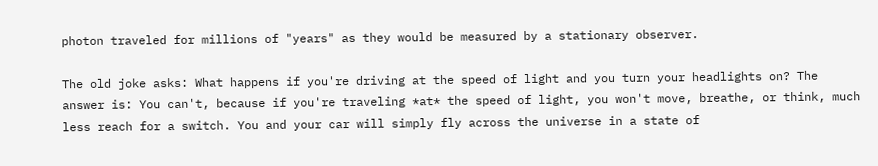photon traveled for millions of "years" as they would be measured by a stationary observer.

The old joke asks: What happens if you're driving at the speed of light and you turn your headlights on? The answer is: You can't, because if you're traveling *at* the speed of light, you won't move, breathe, or think, much less reach for a switch. You and your car will simply fly across the universe in a state of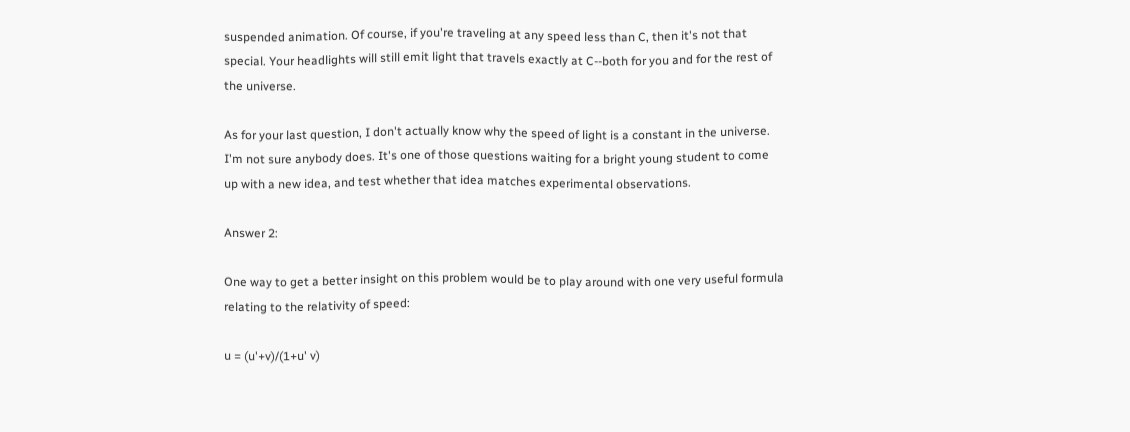suspended animation. Of course, if you're traveling at any speed less than C, then it's not that special. Your headlights will still emit light that travels exactly at C--both for you and for the rest of the universe.

As for your last question, I don't actually know why the speed of light is a constant in the universe. I'm not sure anybody does. It's one of those questions waiting for a bright young student to come up with a new idea, and test whether that idea matches experimental observations.

Answer 2:

One way to get a better insight on this problem would be to play around with one very useful formula relating to the relativity of speed:

u = (u'+v)/(1+u' v)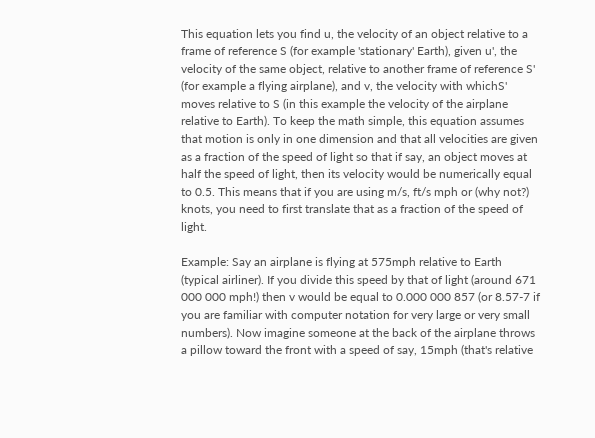This equation lets you find u, the velocity of an object relative to a frame of reference S (for example 'stationary' Earth), given u', the velocity of the same object, relative to another frame of reference S' (for example a flying airplane), and v, the velocity with whichS' moves relative to S (in this example the velocity of the airplane relative to Earth). To keep the math simple, this equation assumes that motion is only in one dimension and that all velocities are given as a fraction of the speed of light so that if say, an object moves at half the speed of light, then its velocity would be numerically equal to 0.5. This means that if you are using m/s, ft/s mph or (why not?) knots, you need to first translate that as a fraction of the speed of light.

Example: Say an airplane is flying at 575mph relative to Earth (typical airliner). If you divide this speed by that of light (around 671 000 000 mph!) then v would be equal to 0.000 000 857 (or 8.57-7 if you are familiar with computer notation for very large or very small numbers). Now imagine someone at the back of the airplane throws a pillow toward the front with a speed of say, 15mph (that's relative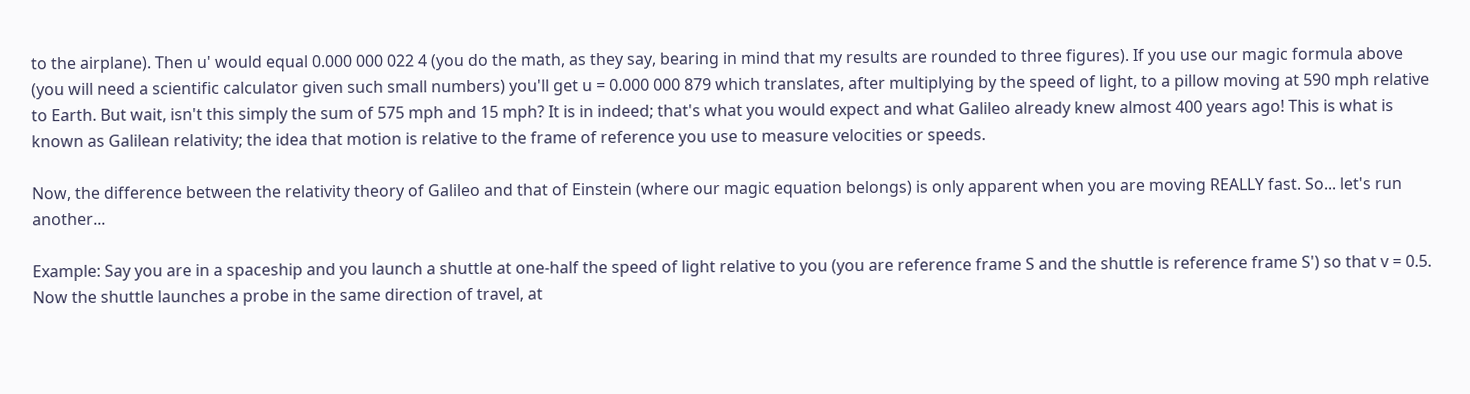to the airplane). Then u' would equal 0.000 000 022 4 (you do the math, as they say, bearing in mind that my results are rounded to three figures). If you use our magic formula above (you will need a scientific calculator given such small numbers) you'll get u = 0.000 000 879 which translates, after multiplying by the speed of light, to a pillow moving at 590 mph relative to Earth. But wait, isn't this simply the sum of 575 mph and 15 mph? It is in indeed; that's what you would expect and what Galileo already knew almost 400 years ago! This is what is known as Galilean relativity; the idea that motion is relative to the frame of reference you use to measure velocities or speeds.

Now, the difference between the relativity theory of Galileo and that of Einstein (where our magic equation belongs) is only apparent when you are moving REALLY fast. So... let's run another...

Example: Say you are in a spaceship and you launch a shuttle at one-half the speed of light relative to you (you are reference frame S and the shuttle is reference frame S') so that v = 0.5. Now the shuttle launches a probe in the same direction of travel, at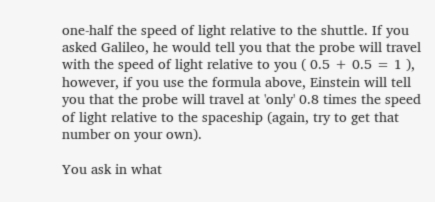one-half the speed of light relative to the shuttle. If you asked Galileo, he would tell you that the probe will travel with the speed of light relative to you ( 0.5 + 0.5 = 1 ), however, if you use the formula above, Einstein will tell you that the probe will travel at 'only' 0.8 times the speed of light relative to the spaceship (again, try to get that number on your own).

You ask in what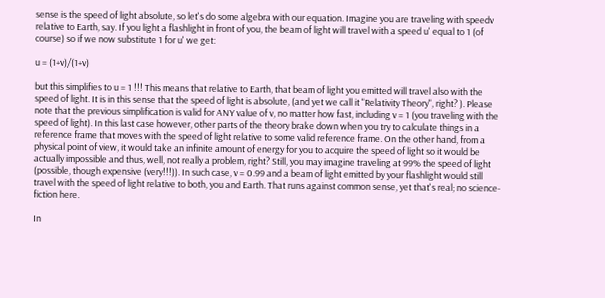sense is the speed of light absolute, so let's do some algebra with our equation. Imagine you are traveling with speedv relative to Earth, say. If you light a flashlight in front of you, the beam of light will travel with a speed u' equal to 1 (of course) so if we now substitute 1 for u' we get:

u = (1+v)/(1+v)

but this simplifies to u = 1 !!! This means that relative to Earth, that beam of light you emitted will travel also with the speed of light. It is in this sense that the speed of light is absolute, (and yet we call it "Relativity Theory", right? ). Please note that the previous simplification is valid for ANY value of v, no matter how fast, including v = 1 (you traveling with the speed of light). In this last case however, other parts of the theory brake down when you try to calculate things in a reference frame that moves with the speed of light relative to some valid reference frame. On the other hand, from a physical point of view, it would take an infinite amount of energy for you to acquire the speed of light so it would be actually impossible and thus, well, not really a problem, right? Still, you may imagine traveling at 99% the speed of light (possible, though expensive (very!!!)). In such case, v = 0.99 and a beam of light emitted by your flashlight would still travel with the speed of light relative to both, you and Earth. That runs against common sense, yet that's real; no science-fiction here.

In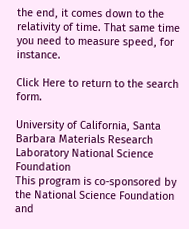the end, it comes down to the relativity of time. That same time you need to measure speed, for instance.

Click Here to return to the search form.

University of California, Santa Barbara Materials Research Laboratory National Science Foundation
This program is co-sponsored by the National Science Foundation and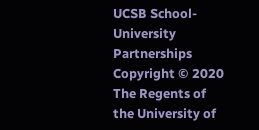UCSB School-University Partnerships
Copyright © 2020 The Regents of the University of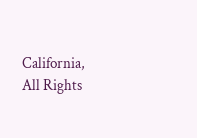California,
All Rights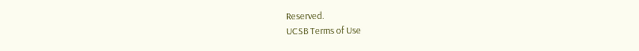Reserved.
UCSB Terms of Use